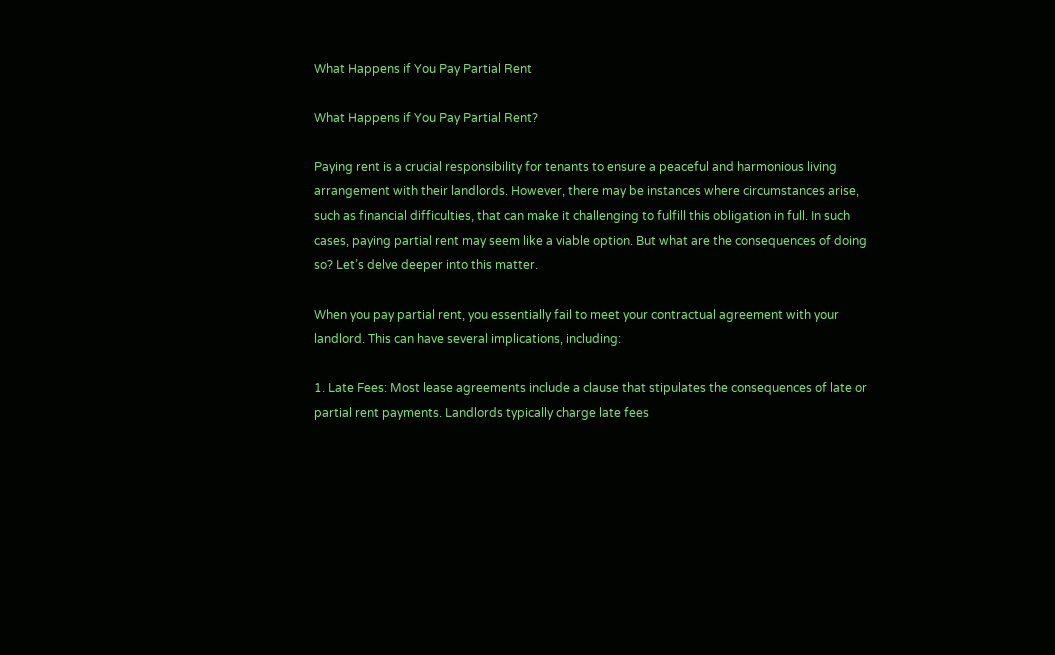What Happens if You Pay Partial Rent

What Happens if You Pay Partial Rent?

Paying rent is a crucial responsibility for tenants to ensure a peaceful and harmonious living arrangement with their landlords. However, there may be instances where circumstances arise, such as financial difficulties, that can make it challenging to fulfill this obligation in full. In such cases, paying partial rent may seem like a viable option. But what are the consequences of doing so? Let’s delve deeper into this matter.

When you pay partial rent, you essentially fail to meet your contractual agreement with your landlord. This can have several implications, including:

1. Late Fees: Most lease agreements include a clause that stipulates the consequences of late or partial rent payments. Landlords typically charge late fees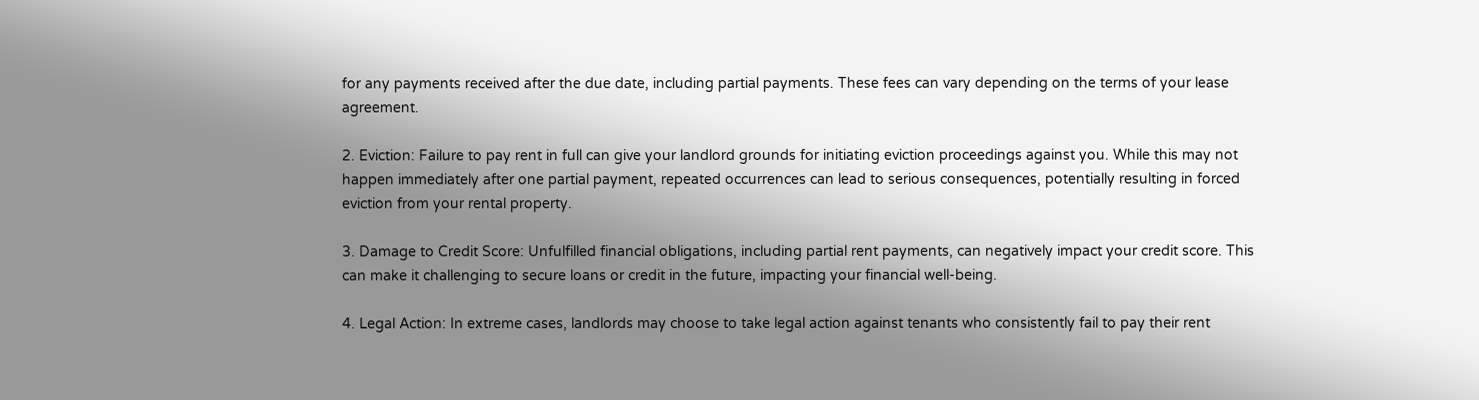for any payments received after the due date, including partial payments. These fees can vary depending on the terms of your lease agreement.

2. Eviction: Failure to pay rent in full can give your landlord grounds for initiating eviction proceedings against you. While this may not happen immediately after one partial payment, repeated occurrences can lead to serious consequences, potentially resulting in forced eviction from your rental property.

3. Damage to Credit Score: Unfulfilled financial obligations, including partial rent payments, can negatively impact your credit score. This can make it challenging to secure loans or credit in the future, impacting your financial well-being.

4. Legal Action: In extreme cases, landlords may choose to take legal action against tenants who consistently fail to pay their rent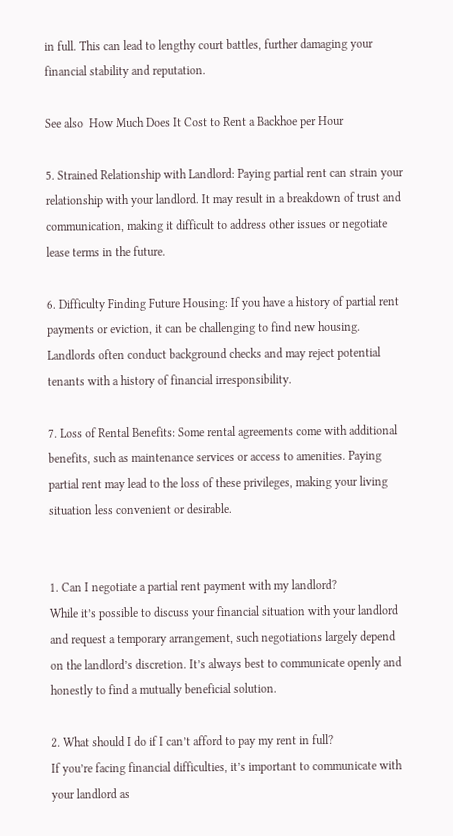in full. This can lead to lengthy court battles, further damaging your financial stability and reputation.

See also  How Much Does It Cost to Rent a Backhoe per Hour

5. Strained Relationship with Landlord: Paying partial rent can strain your relationship with your landlord. It may result in a breakdown of trust and communication, making it difficult to address other issues or negotiate lease terms in the future.

6. Difficulty Finding Future Housing: If you have a history of partial rent payments or eviction, it can be challenging to find new housing. Landlords often conduct background checks and may reject potential tenants with a history of financial irresponsibility.

7. Loss of Rental Benefits: Some rental agreements come with additional benefits, such as maintenance services or access to amenities. Paying partial rent may lead to the loss of these privileges, making your living situation less convenient or desirable.


1. Can I negotiate a partial rent payment with my landlord?
While it’s possible to discuss your financial situation with your landlord and request a temporary arrangement, such negotiations largely depend on the landlord’s discretion. It’s always best to communicate openly and honestly to find a mutually beneficial solution.

2. What should I do if I can’t afford to pay my rent in full?
If you’re facing financial difficulties, it’s important to communicate with your landlord as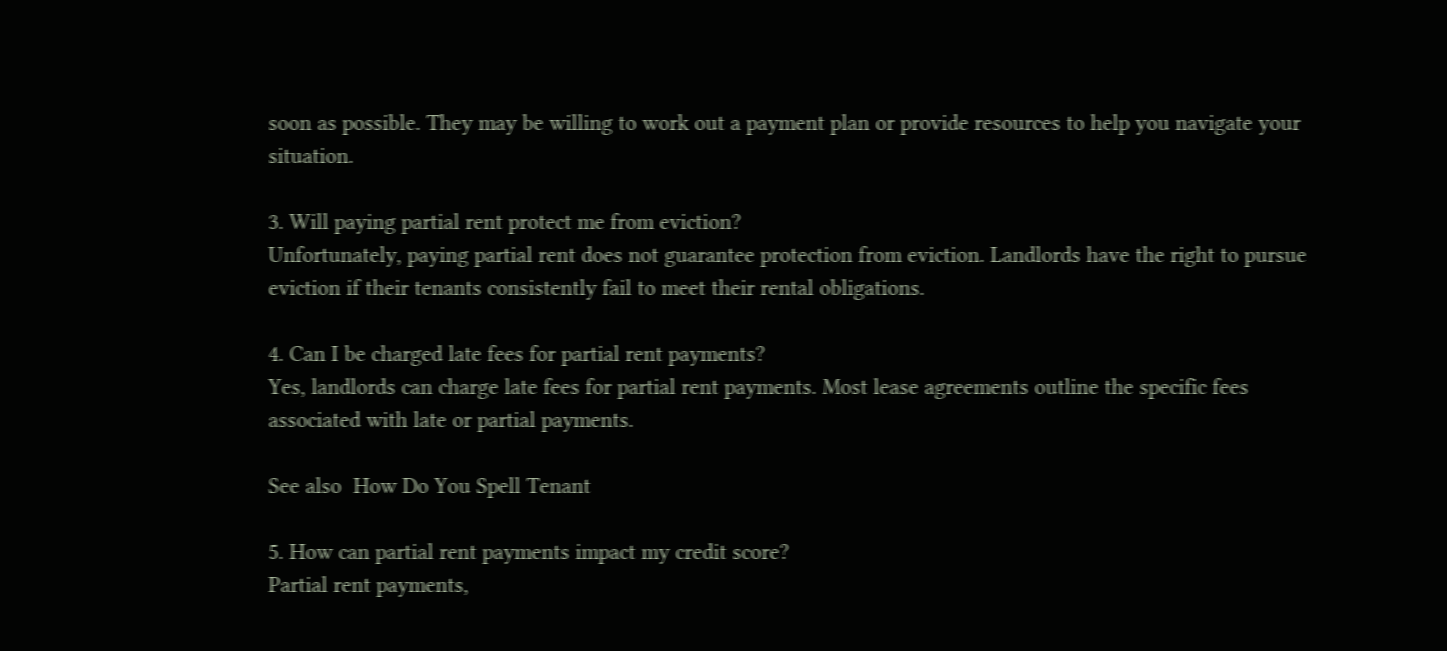soon as possible. They may be willing to work out a payment plan or provide resources to help you navigate your situation.

3. Will paying partial rent protect me from eviction?
Unfortunately, paying partial rent does not guarantee protection from eviction. Landlords have the right to pursue eviction if their tenants consistently fail to meet their rental obligations.

4. Can I be charged late fees for partial rent payments?
Yes, landlords can charge late fees for partial rent payments. Most lease agreements outline the specific fees associated with late or partial payments.

See also  How Do You Spell Tenant

5. How can partial rent payments impact my credit score?
Partial rent payments,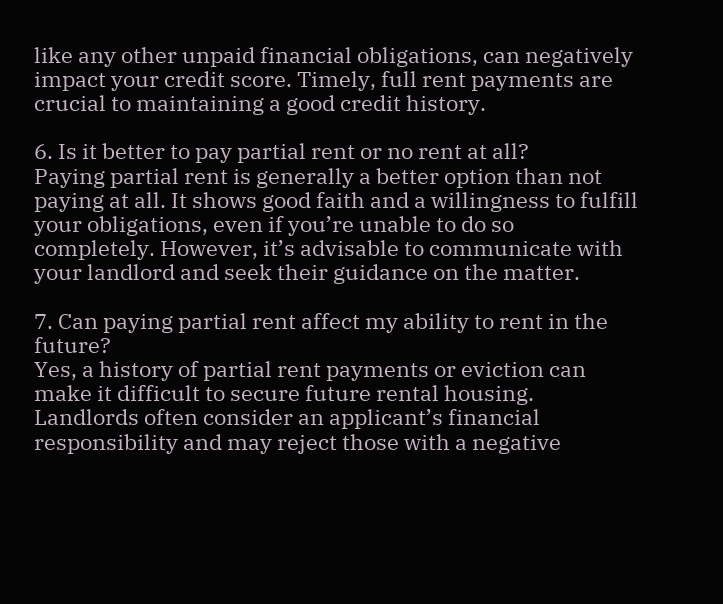like any other unpaid financial obligations, can negatively impact your credit score. Timely, full rent payments are crucial to maintaining a good credit history.

6. Is it better to pay partial rent or no rent at all?
Paying partial rent is generally a better option than not paying at all. It shows good faith and a willingness to fulfill your obligations, even if you’re unable to do so completely. However, it’s advisable to communicate with your landlord and seek their guidance on the matter.

7. Can paying partial rent affect my ability to rent in the future?
Yes, a history of partial rent payments or eviction can make it difficult to secure future rental housing. Landlords often consider an applicant’s financial responsibility and may reject those with a negative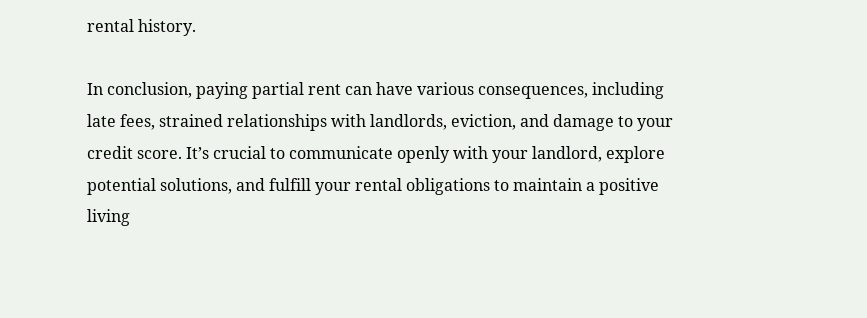rental history.

In conclusion, paying partial rent can have various consequences, including late fees, strained relationships with landlords, eviction, and damage to your credit score. It’s crucial to communicate openly with your landlord, explore potential solutions, and fulfill your rental obligations to maintain a positive living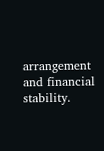arrangement and financial stability.